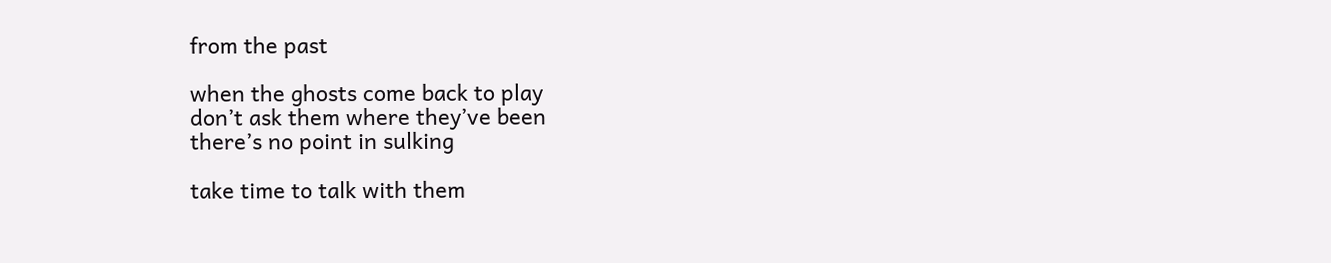from the past

when the ghosts come back to play
don’t ask them where they’ve been
there’s no point in sulking

take time to talk with them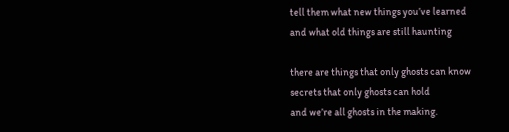tell them what new things you’ve learned
and what old things are still haunting

there are things that only ghosts can know
secrets that only ghosts can hold
and we’re all ghosts in the making.